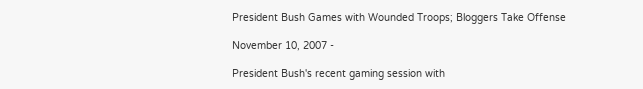President Bush Games with Wounded Troops; Bloggers Take Offense

November 10, 2007 -

President Bush's recent gaming session with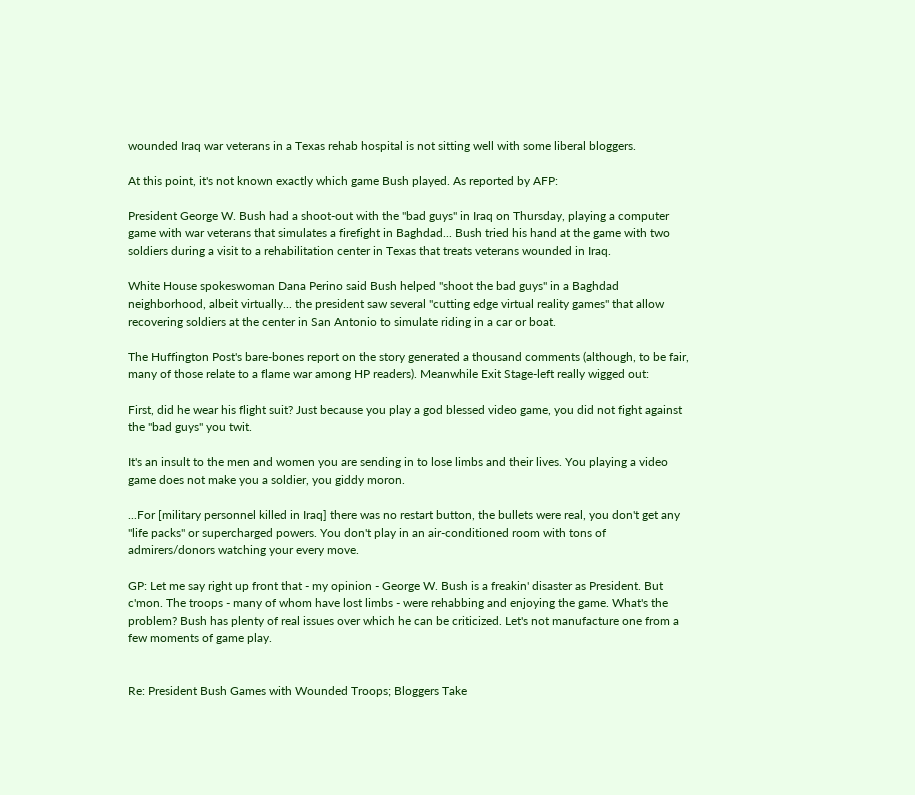wounded Iraq war veterans in a Texas rehab hospital is not sitting well with some liberal bloggers.

At this point, it's not known exactly which game Bush played. As reported by AFP:

President George W. Bush had a shoot-out with the "bad guys" in Iraq on Thursday, playing a computer game with war veterans that simulates a firefight in Baghdad... Bush tried his hand at the game with two soldiers during a visit to a rehabilitation center in Texas that treats veterans wounded in Iraq.

White House spokeswoman Dana Perino said Bush helped "shoot the bad guys" in a Baghdad neighborhood, albeit virtually... the president saw several "cutting edge virtual reality games" that allow recovering soldiers at the center in San Antonio to simulate riding in a car or boat.

The Huffington Post's bare-bones report on the story generated a thousand comments (although, to be fair, many of those relate to a flame war among HP readers). Meanwhile Exit Stage-left really wigged out:

First, did he wear his flight suit? Just because you play a god blessed video game, you did not fight against the "bad guys" you twit.

It's an insult to the men and women you are sending in to lose limbs and their lives. You playing a video game does not make you a soldier, you giddy moron.

...For [military personnel killed in Iraq] there was no restart button, the bullets were real, you don't get any "life packs" or supercharged powers. You don't play in an air-conditioned room with tons of admirers/donors watching your every move.

GP: Let me say right up front that - my opinion - George W. Bush is a freakin' disaster as President. But c'mon. The troops - many of whom have lost limbs - were rehabbing and enjoying the game. What's the problem? Bush has plenty of real issues over which he can be criticized. Let's not manufacture one from a few moments of game play.


Re: President Bush Games with Wounded Troops; Bloggers Take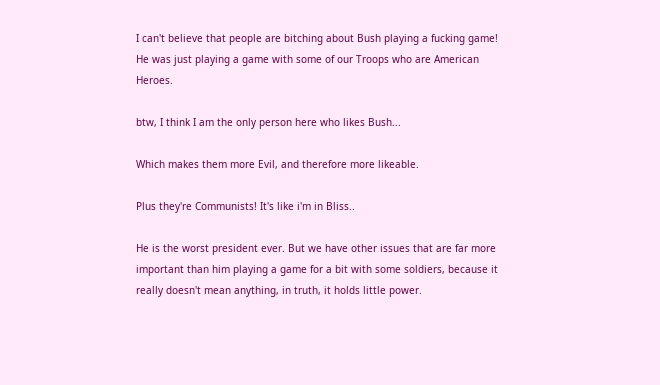I can't believe that people are bitching about Bush playing a fucking game! He was just playing a game with some of our Troops who are American Heroes.

btw, I think I am the only person here who likes Bush...

Which makes them more Evil, and therefore more likeable.

Plus they're Communists! It's like i'm in Bliss..

He is the worst president ever. But we have other issues that are far more important than him playing a game for a bit with some soldiers, because it really doesn't mean anything, in truth, it holds little power.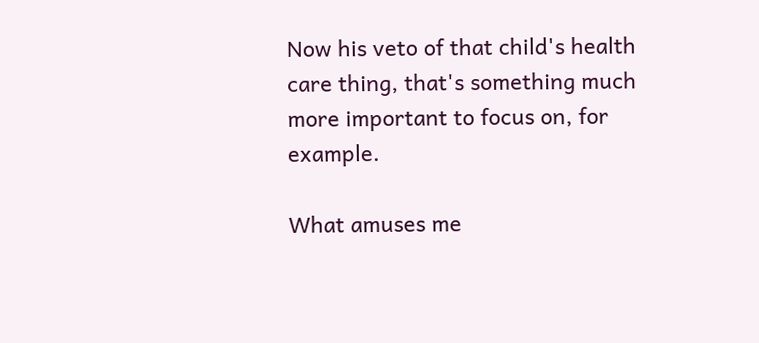Now his veto of that child's health care thing, that's something much more important to focus on, for example.

What amuses me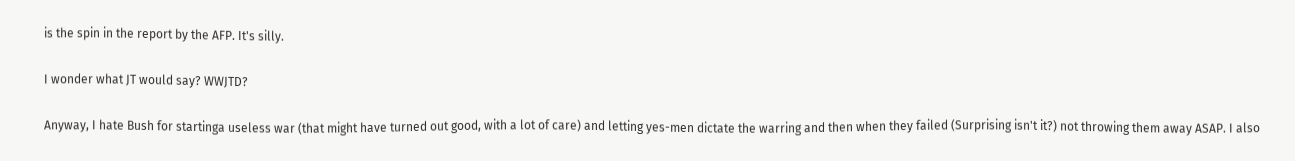is the spin in the report by the AFP. It's silly.

I wonder what JT would say? WWJTD?

Anyway, I hate Bush for startinga useless war (that might have turned out good, with a lot of care) and letting yes-men dictate the warring and then when they failed (Surprising isn't it?) not throwing them away ASAP. I also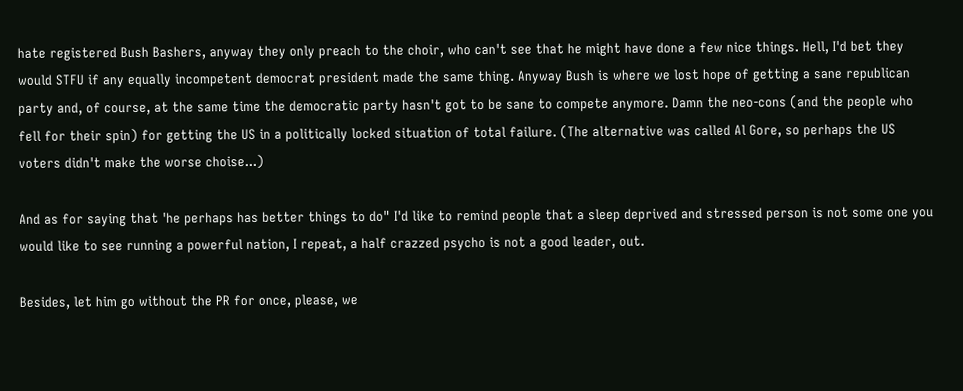hate registered Bush Bashers, anyway they only preach to the choir, who can't see that he might have done a few nice things. Hell, I'd bet they would STFU if any equally incompetent democrat president made the same thing. Anyway Bush is where we lost hope of getting a sane republican party and, of course, at the same time the democratic party hasn't got to be sane to compete anymore. Damn the neo-cons (and the people who fell for their spin) for getting the US in a politically locked situation of total failure. (The alternative was called Al Gore, so perhaps the US voters didn't make the worse choise...)

And as for saying that 'he perhaps has better things to do" I'd like to remind people that a sleep deprived and stressed person is not some one you would like to see running a powerful nation, I repeat, a half crazzed psycho is not a good leader, out.

Besides, let him go without the PR for once, please, we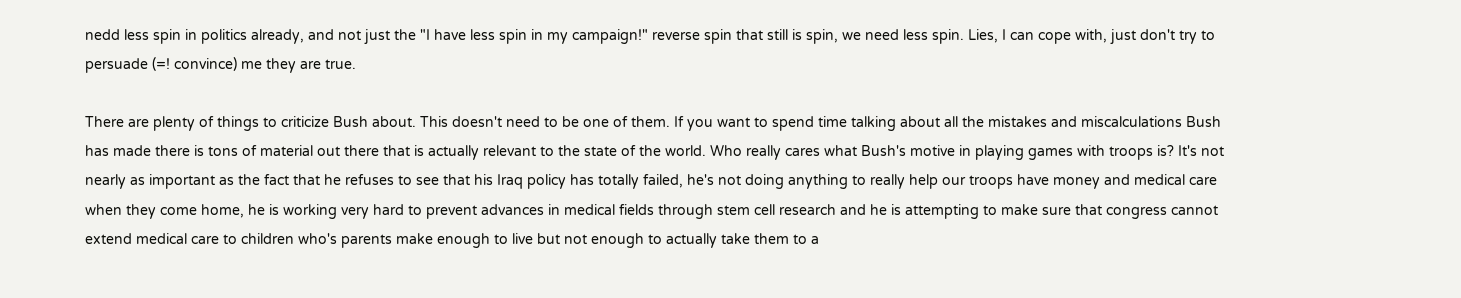nedd less spin in politics already, and not just the "I have less spin in my campaign!" reverse spin that still is spin, we need less spin. Lies, I can cope with, just don't try to persuade (=! convince) me they are true.

There are plenty of things to criticize Bush about. This doesn't need to be one of them. If you want to spend time talking about all the mistakes and miscalculations Bush has made there is tons of material out there that is actually relevant to the state of the world. Who really cares what Bush's motive in playing games with troops is? It's not nearly as important as the fact that he refuses to see that his Iraq policy has totally failed, he's not doing anything to really help our troops have money and medical care when they come home, he is working very hard to prevent advances in medical fields through stem cell research and he is attempting to make sure that congress cannot extend medical care to children who's parents make enough to live but not enough to actually take them to a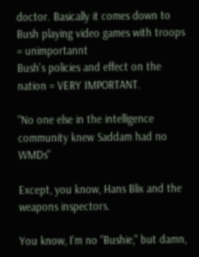doctor. Basically it comes down to
Bush playing video games with troops = unimportannt
Bush's policies and effect on the nation = VERY IMPORTANT.

"No one else in the intelligence community knew Saddam had no WMDs"

Except, you know, Hans Blix and the weapons inspectors.

You know, I'm no "Bushie," but damn,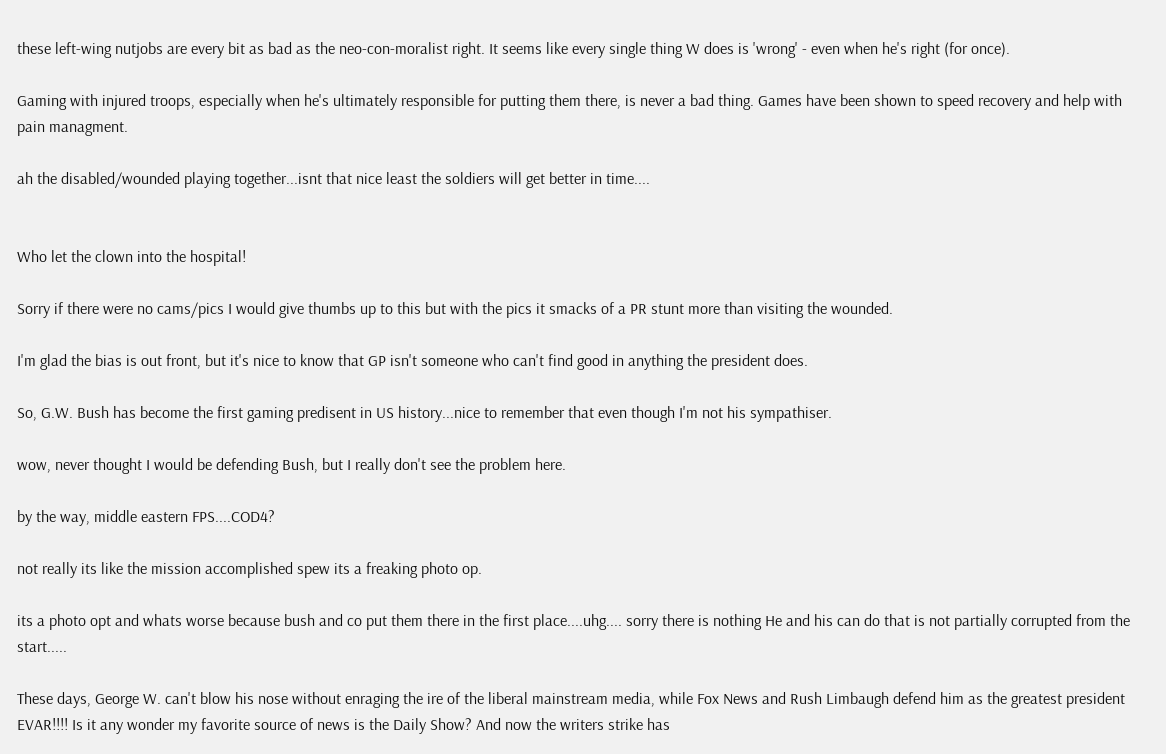these left-wing nutjobs are every bit as bad as the neo-con-moralist right. It seems like every single thing W does is 'wrong' - even when he's right (for once).

Gaming with injured troops, especially when he's ultimately responsible for putting them there, is never a bad thing. Games have been shown to speed recovery and help with pain managment.

ah the disabled/wounded playing together...isnt that nice least the soldiers will get better in time....


Who let the clown into the hospital!

Sorry if there were no cams/pics I would give thumbs up to this but with the pics it smacks of a PR stunt more than visiting the wounded.

I'm glad the bias is out front, but it's nice to know that GP isn't someone who can't find good in anything the president does.

So, G.W. Bush has become the first gaming predisent in US history...nice to remember that even though I'm not his sympathiser.

wow, never thought I would be defending Bush, but I really don't see the problem here.

by the way, middle eastern FPS....COD4?

not really its like the mission accomplished spew its a freaking photo op.

its a photo opt and whats worse because bush and co put them there in the first place....uhg.... sorry there is nothing He and his can do that is not partially corrupted from the start.....

These days, George W. can't blow his nose without enraging the ire of the liberal mainstream media, while Fox News and Rush Limbaugh defend him as the greatest president EVAR!!!! Is it any wonder my favorite source of news is the Daily Show? And now the writers strike has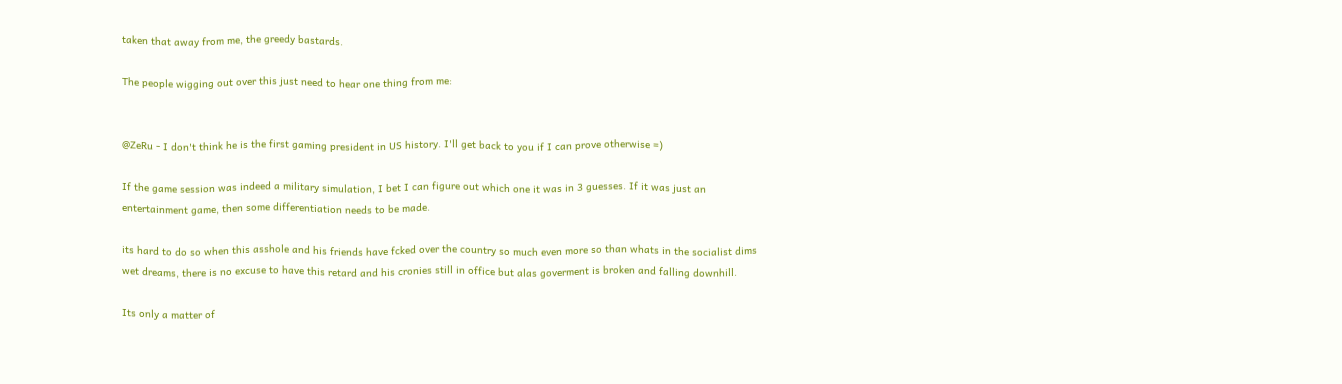taken that away from me, the greedy bastards.

The people wigging out over this just need to hear one thing from me:


@ZeRu - I don't think he is the first gaming president in US history. I'll get back to you if I can prove otherwise =)

If the game session was indeed a military simulation, I bet I can figure out which one it was in 3 guesses. If it was just an entertainment game, then some differentiation needs to be made.

its hard to do so when this asshole and his friends have fcked over the country so much even more so than whats in the socialist dims wet dreams, there is no excuse to have this retard and his cronies still in office but alas goverment is broken and falling downhill.

Its only a matter of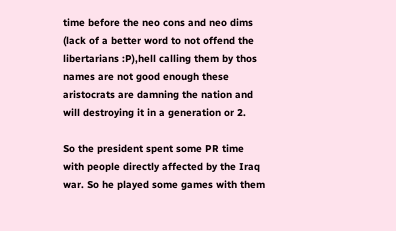time before the neo cons and neo dims (lack of a better word to not offend the libertarians :P),hell calling them by thos names are not good enough these aristocrats are damning the nation and will destroying it in a generation or 2.

So the president spent some PR time with people directly affected by the Iraq war. So he played some games with them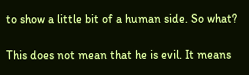to show a little bit of a human side. So what?

This does not mean that he is evil. It means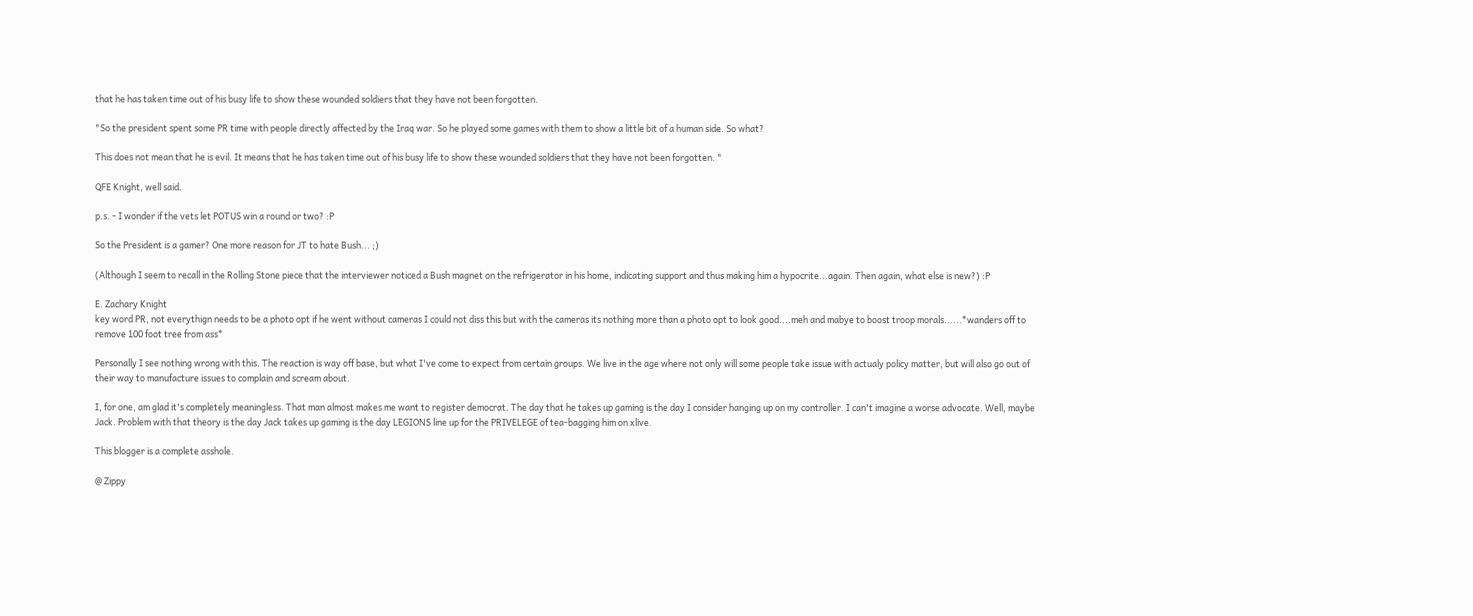that he has taken time out of his busy life to show these wounded soldiers that they have not been forgotten.

"So the president spent some PR time with people directly affected by the Iraq war. So he played some games with them to show a little bit of a human side. So what?

This does not mean that he is evil. It means that he has taken time out of his busy life to show these wounded soldiers that they have not been forgotten. "

QFE Knight, well said.

p.s. - I wonder if the vets let POTUS win a round or two? :P

So the President is a gamer? One more reason for JT to hate Bush... ;)

(Although I seem to recall in the Rolling Stone piece that the interviewer noticed a Bush magnet on the refrigerator in his home, indicating support and thus making him a hypocrite...again. Then again, what else is new?) :P

E. Zachary Knight
key word PR, not everythign needs to be a photo opt if he went without cameras I could not diss this but with the cameras its nothing more than a photo opt to look good....meh and mabye to boost troop morals......*wanders off to remove 100 foot tree from ass*

Personally I see nothing wrong with this. The reaction is way off base, but what I've come to expect from certain groups. We live in the age where not only will some people take issue with actualy policy matter, but will also go out of their way to manufacture issues to complain and scream about.

I, for one, am glad it's completely meaningless. That man almost makes me want to register democrat. The day that he takes up gaming is the day I consider hanging up on my controller. I can't imagine a worse advocate. Well, maybe Jack. Problem with that theory is the day Jack takes up gaming is the day LEGIONS line up for the PRIVELEGE of tea-bagging him on xlive.

This blogger is a complete asshole.

@ Zippy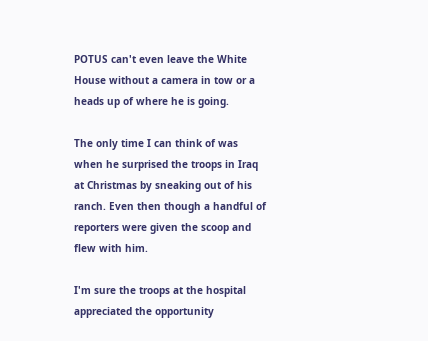POTUS can't even leave the White House without a camera in tow or a heads up of where he is going.

The only time I can think of was when he surprised the troops in Iraq at Christmas by sneaking out of his ranch. Even then though a handful of reporters were given the scoop and flew with him.

I'm sure the troops at the hospital appreciated the opportunity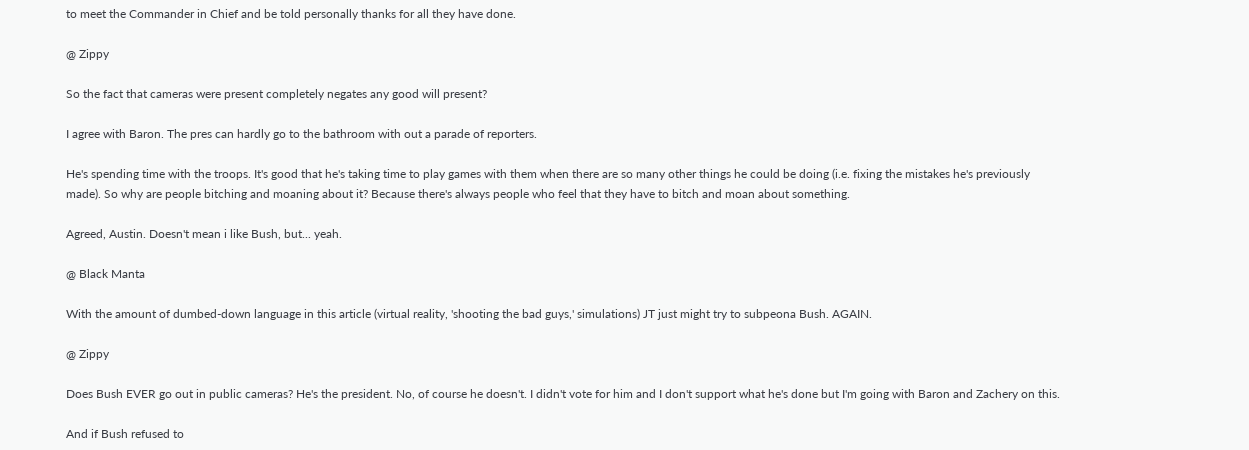to meet the Commander in Chief and be told personally thanks for all they have done.

@ Zippy

So the fact that cameras were present completely negates any good will present?

I agree with Baron. The pres can hardly go to the bathroom with out a parade of reporters.

He's spending time with the troops. It's good that he's taking time to play games with them when there are so many other things he could be doing (i.e. fixing the mistakes he's previously made). So why are people bitching and moaning about it? Because there's always people who feel that they have to bitch and moan about something.

Agreed, Austin. Doesn't mean i like Bush, but... yeah.

@ Black Manta

With the amount of dumbed-down language in this article (virtual reality, 'shooting the bad guys,' simulations) JT just might try to subpeona Bush. AGAIN.

@ Zippy

Does Bush EVER go out in public cameras? He's the president. No, of course he doesn't. I didn't vote for him and I don't support what he's done but I'm going with Baron and Zachery on this.

And if Bush refused to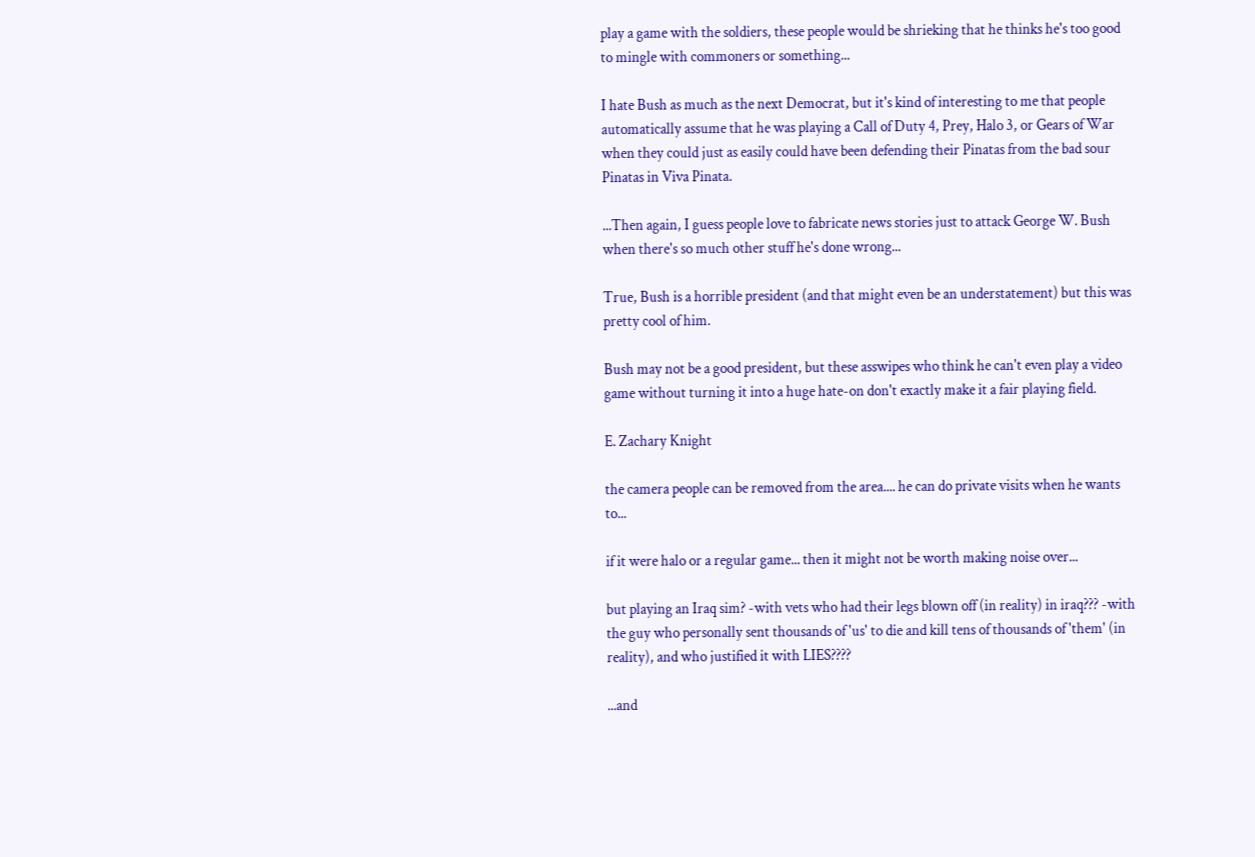play a game with the soldiers, these people would be shrieking that he thinks he's too good to mingle with commoners or something...

I hate Bush as much as the next Democrat, but it's kind of interesting to me that people automatically assume that he was playing a Call of Duty 4, Prey, Halo 3, or Gears of War when they could just as easily could have been defending their Pinatas from the bad sour Pinatas in Viva Pinata.

...Then again, I guess people love to fabricate news stories just to attack George W. Bush when there's so much other stuff he's done wrong...

True, Bush is a horrible president (and that might even be an understatement) but this was pretty cool of him.

Bush may not be a good president, but these asswipes who think he can't even play a video game without turning it into a huge hate-on don't exactly make it a fair playing field.

E. Zachary Knight

the camera people can be removed from the area.... he can do private visits when he wants to...

if it were halo or a regular game... then it might not be worth making noise over...

but playing an Iraq sim? -with vets who had their legs blown off (in reality) in iraq??? -with the guy who personally sent thousands of 'us' to die and kill tens of thousands of 'them' (in reality), and who justified it with LIES????

...and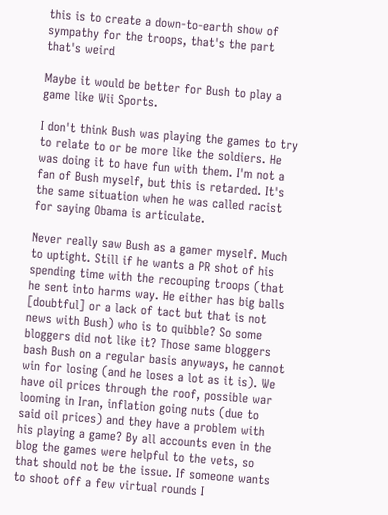this is to create a down-to-earth show of sympathy for the troops, that's the part that's weird

Maybe it would be better for Bush to play a game like Wii Sports.

I don't think Bush was playing the games to try to relate to or be more like the soldiers. He was doing it to have fun with them. I'm not a fan of Bush myself, but this is retarded. It's the same situation when he was called racist for saying Obama is articulate.

Never really saw Bush as a gamer myself. Much to uptight. Still if he wants a PR shot of his spending time with the recouping troops (that he sent into harms way. He either has big balls [doubtful] or a lack of tact but that is not news with Bush) who is to quibble? So some bloggers did not like it? Those same bloggers bash Bush on a regular basis anyways, he cannot win for losing (and he loses a lot as it is). We have oil prices through the roof, possible war looming in Iran, inflation going nuts (due to said oil prices) and they have a problem with his playing a game? By all accounts even in the blog the games were helpful to the vets, so that should not be the issue. If someone wants to shoot off a few virtual rounds I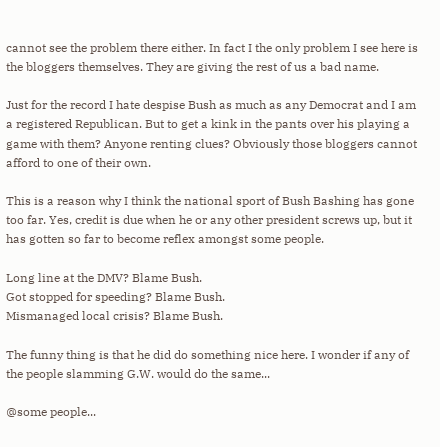cannot see the problem there either. In fact I the only problem I see here is the bloggers themselves. They are giving the rest of us a bad name.

Just for the record I hate despise Bush as much as any Democrat and I am a registered Republican. But to get a kink in the pants over his playing a game with them? Anyone renting clues? Obviously those bloggers cannot afford to one of their own.

This is a reason why I think the national sport of Bush Bashing has gone too far. Yes, credit is due when he or any other president screws up, but it has gotten so far to become reflex amongst some people.

Long line at the DMV? Blame Bush.
Got stopped for speeding? Blame Bush.
Mismanaged local crisis? Blame Bush.

The funny thing is that he did do something nice here. I wonder if any of the people slamming G.W. would do the same...

@some people...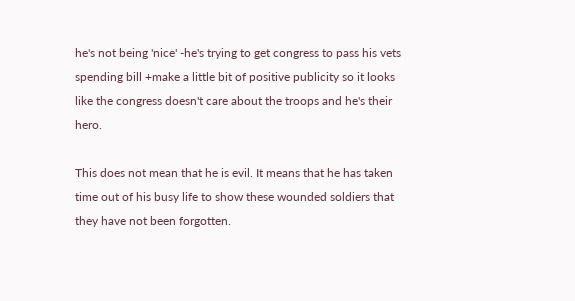he's not being 'nice' -he's trying to get congress to pass his vets spending bill +make a little bit of positive publicity so it looks like the congress doesn't care about the troops and he's their hero.

This does not mean that he is evil. It means that he has taken time out of his busy life to show these wounded soldiers that they have not been forgotten.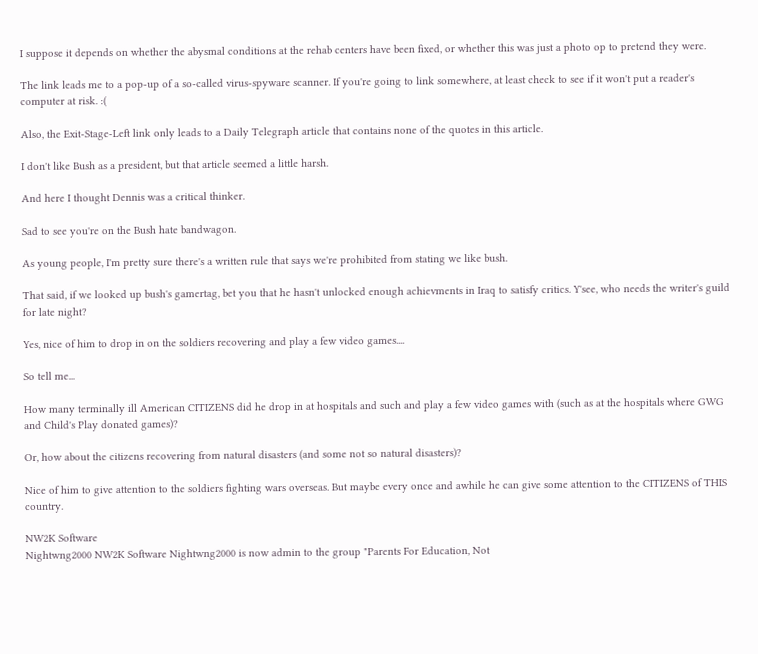I suppose it depends on whether the abysmal conditions at the rehab centers have been fixed, or whether this was just a photo op to pretend they were.

The link leads me to a pop-up of a so-called virus-spyware scanner. If you're going to link somewhere, at least check to see if it won't put a reader's computer at risk. :(

Also, the Exit-Stage-Left link only leads to a Daily Telegraph article that contains none of the quotes in this article.

I don't like Bush as a president, but that article seemed a little harsh.

And here I thought Dennis was a critical thinker.

Sad to see you're on the Bush hate bandwagon.

As young people, I'm pretty sure there's a written rule that says we're prohibited from stating we like bush.

That said, if we looked up bush's gamertag, bet you that he hasn't unlocked enough achievments in Iraq to satisfy critics. Y'see, who needs the writer's guild for late night?

Yes, nice of him to drop in on the soldiers recovering and play a few video games....

So tell me...

How many terminally ill American CITIZENS did he drop in at hospitals and such and play a few video games with (such as at the hospitals where GWG and Child's Play donated games)?

Or, how about the citizens recovering from natural disasters (and some not so natural disasters)?

Nice of him to give attention to the soldiers fighting wars overseas. But maybe every once and awhile he can give some attention to the CITIZENS of THIS country.

NW2K Software
Nightwng2000 NW2K Software Nightwng2000 is now admin to the group "Parents For Education, Not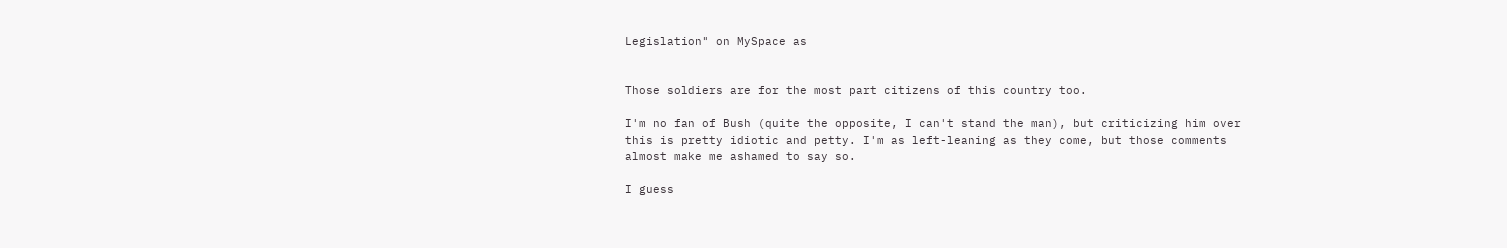Legislation" on MySpace as


Those soldiers are for the most part citizens of this country too.

I'm no fan of Bush (quite the opposite, I can't stand the man), but criticizing him over this is pretty idiotic and petty. I'm as left-leaning as they come, but those comments almost make me ashamed to say so.

I guess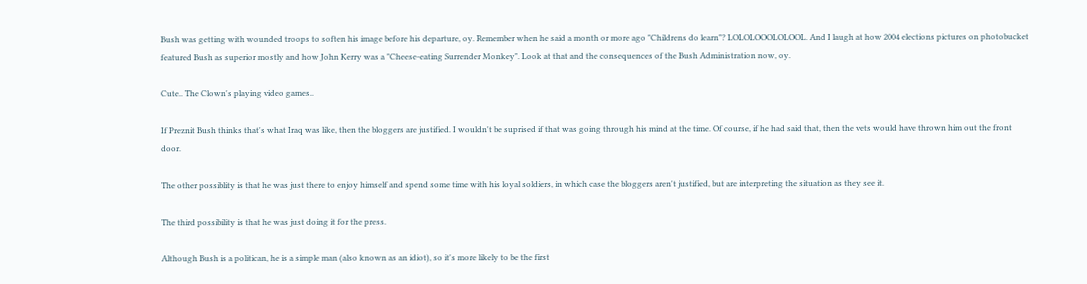Bush was getting with wounded troops to soften his image before his departure, oy. Remember when he said a month or more ago "Childrens do learn"? LOLOLOOOLOLOOL. And I laugh at how 2004 elections pictures on photobucket featured Bush as superior mostly and how John Kerry was a "Cheese-eating Surrender Monkey". Look at that and the consequences of the Bush Administration now, oy.

Cute.. The Clown's playing video games..

If Preznit Bush thinks that's what Iraq was like, then the bloggers are justified. I wouldn't be suprised if that was going through his mind at the time. Of course, if he had said that, then the vets would have thrown him out the front door.

The other possiblity is that he was just there to enjoy himself and spend some time with his loyal soldiers, in which case the bloggers aren't justified, but are interpreting the situation as they see it.

The third possibility is that he was just doing it for the press.

Although Bush is a politican, he is a simple man (also known as an idiot), so it's more likely to be the first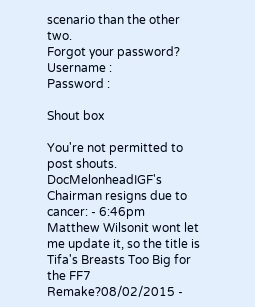scenario than the other two.
Forgot your password?
Username :
Password :

Shout box

You're not permitted to post shouts.
DocMelonheadIGF's Chairman resigns due to cancer: - 6:46pm
Matthew Wilsonit wont let me update it, so the title is Tifa's Breasts Too Big for the FF7 Remake?08/02/2015 -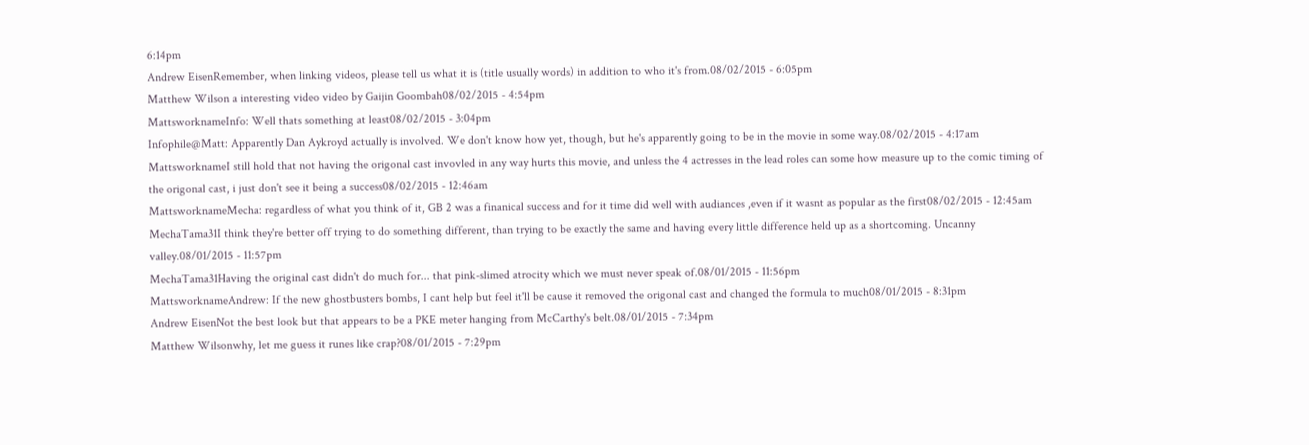6:14pm
Andrew EisenRemember, when linking videos, please tell us what it is (title usually words) in addition to who it's from.08/02/2015 - 6:05pm
Matthew Wilson a interesting video video by Gaijin Goombah08/02/2015 - 4:54pm
MattsworknameInfo: Well thats something at least08/02/2015 - 3:04pm
Infophile@Matt: Apparently Dan Aykroyd actually is involved. We don't know how yet, though, but he's apparently going to be in the movie in some way.08/02/2015 - 4:17am
MattsworknameI still hold that not having the origonal cast invovled in any way hurts this movie, and unless the 4 actresses in the lead roles can some how measure up to the comic timing of the origonal cast, i just don't see it being a success08/02/2015 - 12:46am
MattsworknameMecha: regardless of what you think of it, GB 2 was a finanical success and for it time did well with audiances ,even if it wasnt as popular as the first08/02/2015 - 12:45am
MechaTama31I think they're better off trying to do something different, than trying to be exactly the same and having every little difference held up as a shortcoming. Uncanny valley.08/01/2015 - 11:57pm
MechaTama31Having the original cast didn't do much for... that pink-slimed atrocity which we must never speak of.08/01/2015 - 11:56pm
MattsworknameAndrew: If the new ghostbusters bombs, I cant help but feel it'll be cause it removed the origonal cast and changed the formula to much08/01/2015 - 8:31pm
Andrew EisenNot the best look but that appears to be a PKE meter hanging from McCarthy's belt.08/01/2015 - 7:34pm
Matthew Wilsonwhy, let me guess it runes like crap?08/01/2015 - 7:29pm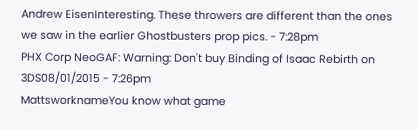Andrew EisenInteresting. These throwers are different than the ones we saw in the earlier Ghostbusters prop pics. - 7:28pm
PHX Corp NeoGAF: Warning: Don't buy Binding of Isaac Rebirth on 3DS08/01/2015 - 7:26pm
MattsworknameYou know what game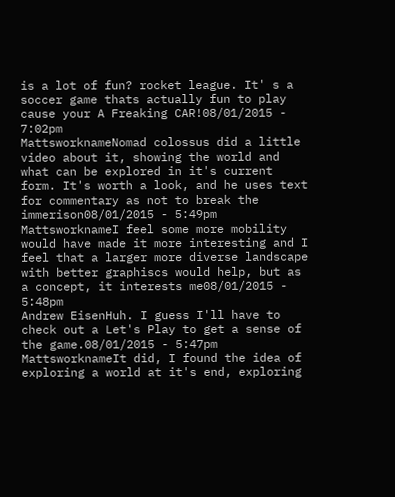is a lot of fun? rocket league. It' s a soccer game thats actually fun to play cause your A Freaking CAR!08/01/2015 - 7:02pm
MattsworknameNomad colossus did a little video about it, showing the world and what can be explored in it's current form. It's worth a look, and he uses text for commentary as not to break the immerison08/01/2015 - 5:49pm
MattsworknameI feel some more mobility would have made it more interesting and I feel that a larger more diverse landscape with better graphiscs would help, but as a concept, it interests me08/01/2015 - 5:48pm
Andrew EisenHuh. I guess I'll have to check out a Let's Play to get a sense of the game.08/01/2015 - 5:47pm
MattsworknameIt did, I found the idea of exploring a world at it's end, exploring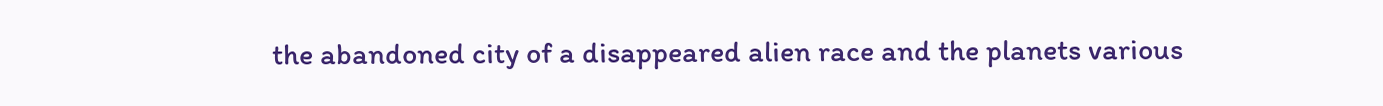the abandoned city of a disappeared alien race and the planets various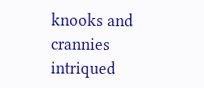knooks and crannies intriqued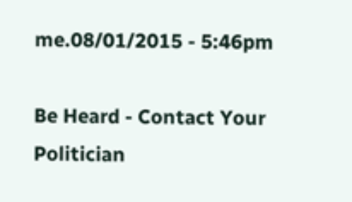me.08/01/2015 - 5:46pm

Be Heard - Contact Your Politician